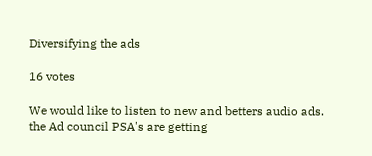Diversifying the ads

16 votes

We would like to listen to new and betters audio ads. the Ad council PSA's are getting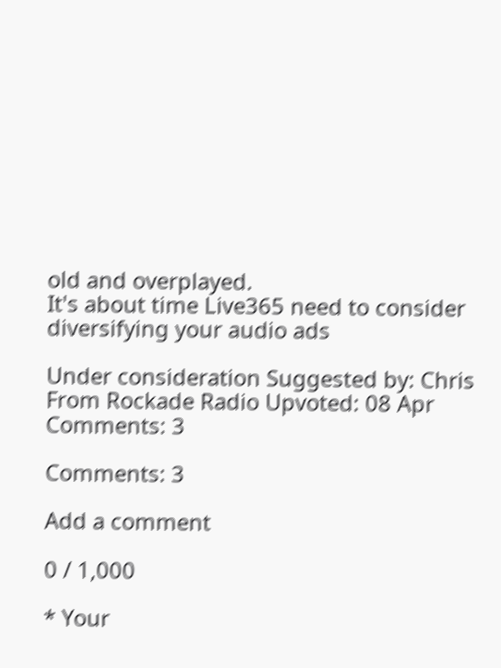old and overplayed.
It's about time Live365 need to consider diversifying your audio ads

Under consideration Suggested by: Chris From Rockade Radio Upvoted: 08 Apr Comments: 3

Comments: 3

Add a comment

0 / 1,000

* Your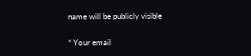name will be publicly visible

* Your email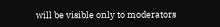will be visible only to moderators